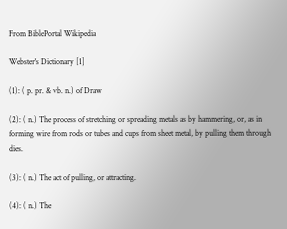From BiblePortal Wikipedia

Webster's Dictionary [1]

(1): ( p. pr. & vb. n.) of Draw

(2): ( n.) The process of stretching or spreading metals as by hammering, or, as in forming wire from rods or tubes and cups from sheet metal, by pulling them through dies.

(3): ( n.) The act of pulling, or attracting.

(4): ( n.) The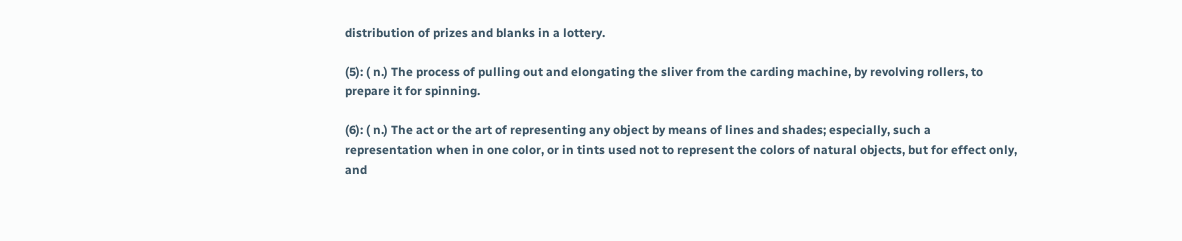distribution of prizes and blanks in a lottery.

(5): ( n.) The process of pulling out and elongating the sliver from the carding machine, by revolving rollers, to prepare it for spinning.

(6): ( n.) The act or the art of representing any object by means of lines and shades; especially, such a representation when in one color, or in tints used not to represent the colors of natural objects, but for effect only, and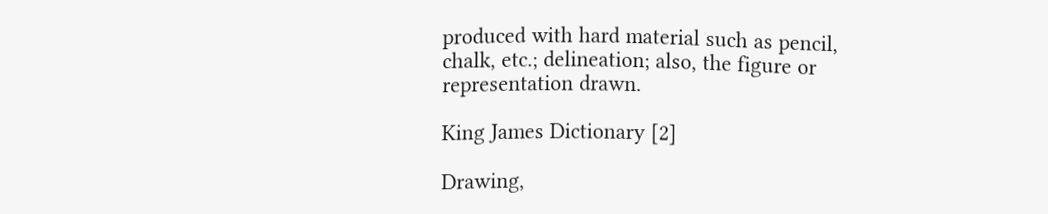produced with hard material such as pencil, chalk, etc.; delineation; also, the figure or representation drawn.

King James Dictionary [2]

Drawing,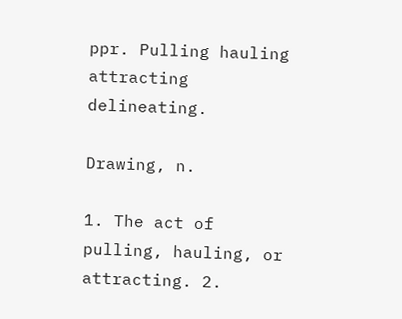ppr. Pulling hauling attracting delineating.

Drawing, n.

1. The act of pulling, hauling, or attracting. 2.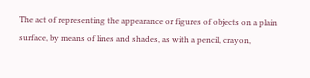The act of representing the appearance or figures of objects on a plain surface, by means of lines and shades, as with a pencil, crayon,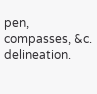pen, compasses, &c. delineation.